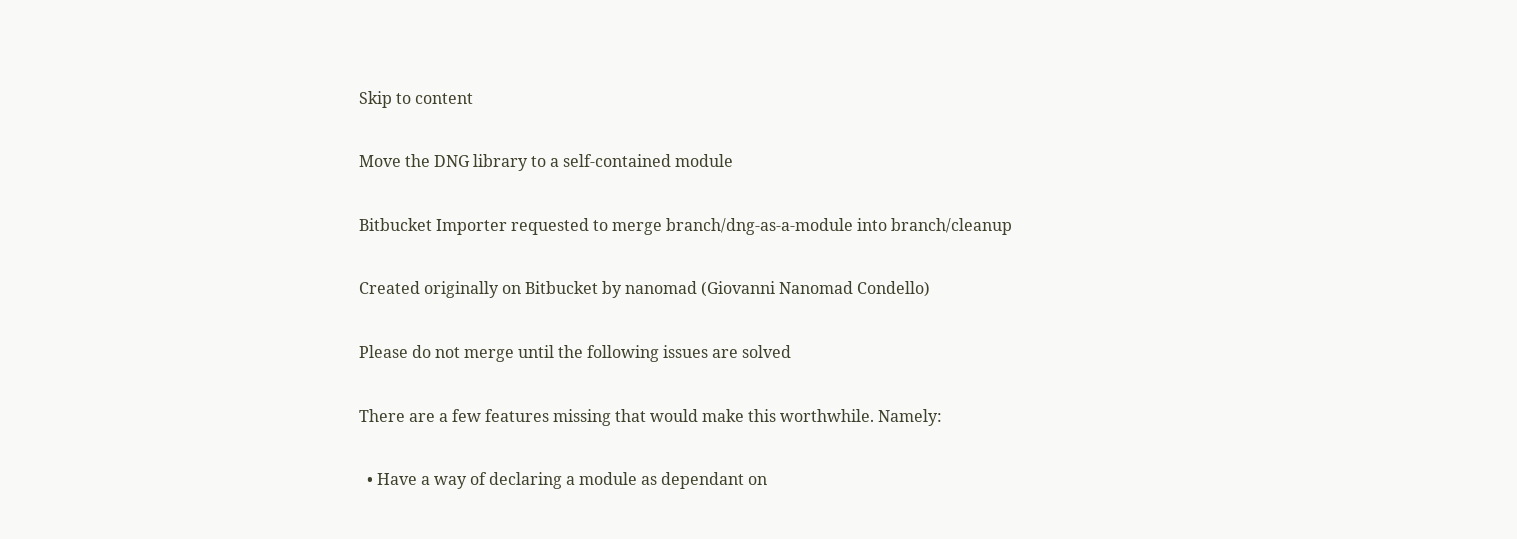Skip to content

Move the DNG library to a self-contained module

Bitbucket Importer requested to merge branch/dng-as-a-module into branch/cleanup

Created originally on Bitbucket by nanomad (Giovanni Nanomad Condello)

Please do not merge until the following issues are solved

There are a few features missing that would make this worthwhile. Namely:

  • Have a way of declaring a module as dependant on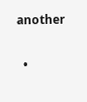another

  •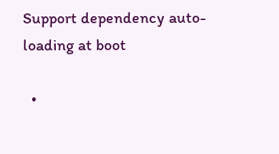Support dependency auto-loading at boot

  •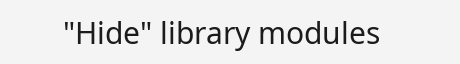"Hide" library modules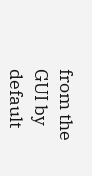from the GUI by default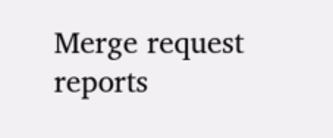Merge request reports